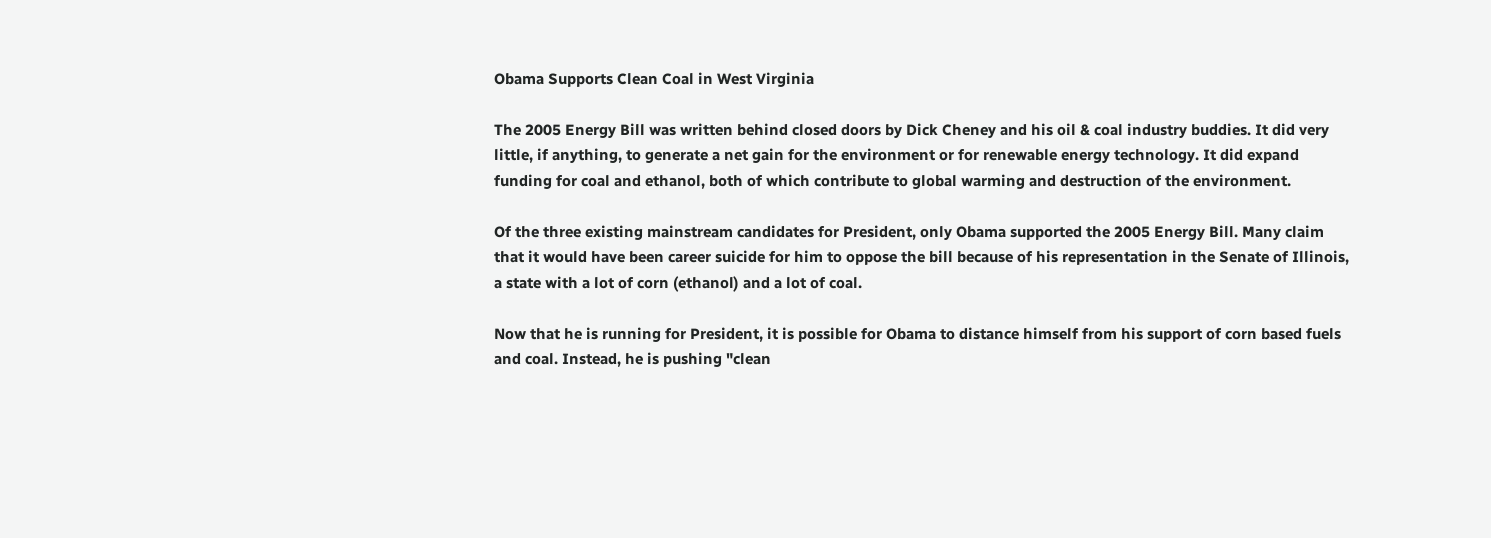Obama Supports Clean Coal in West Virginia

The 2005 Energy Bill was written behind closed doors by Dick Cheney and his oil & coal industry buddies. It did very little, if anything, to generate a net gain for the environment or for renewable energy technology. It did expand funding for coal and ethanol, both of which contribute to global warming and destruction of the environment.

Of the three existing mainstream candidates for President, only Obama supported the 2005 Energy Bill. Many claim that it would have been career suicide for him to oppose the bill because of his representation in the Senate of Illinois, a state with a lot of corn (ethanol) and a lot of coal.

Now that he is running for President, it is possible for Obama to distance himself from his support of corn based fuels and coal. Instead, he is pushing "clean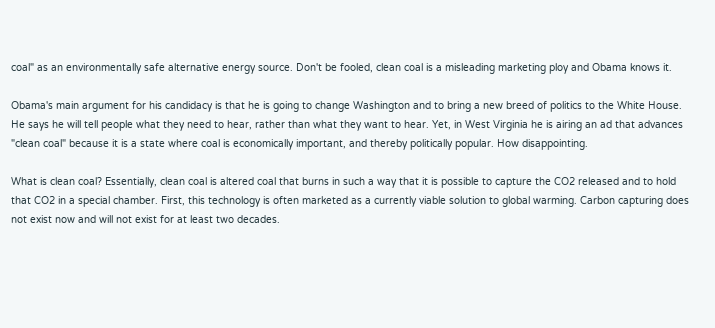coal" as an environmentally safe alternative energy source. Don't be fooled, clean coal is a misleading marketing ploy and Obama knows it.

Obama's main argument for his candidacy is that he is going to change Washington and to bring a new breed of politics to the White House. He says he will tell people what they need to hear, rather than what they want to hear. Yet, in West Virginia he is airing an ad that advances "clean coal" because it is a state where coal is economically important, and thereby politically popular. How disappointing.

What is clean coal? Essentially, clean coal is altered coal that burns in such a way that it is possible to capture the CO2 released and to hold that CO2 in a special chamber. First, this technology is often marketed as a currently viable solution to global warming. Carbon capturing does not exist now and will not exist for at least two decades.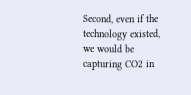Second, even if the technology existed, we would be capturing CO2 in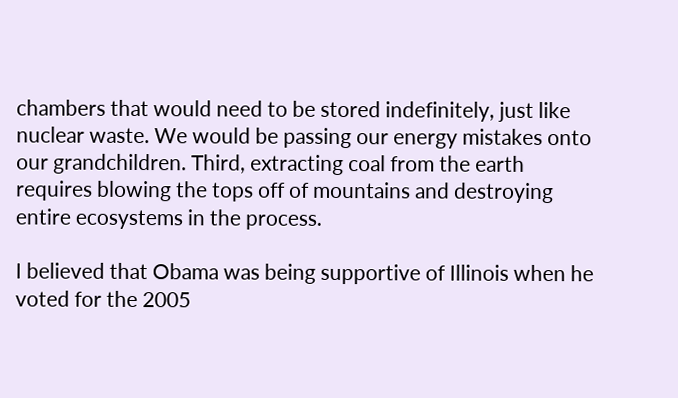chambers that would need to be stored indefinitely, just like nuclear waste. We would be passing our energy mistakes onto our grandchildren. Third, extracting coal from the earth requires blowing the tops off of mountains and destroying entire ecosystems in the process.

I believed that Obama was being supportive of Illinois when he voted for the 2005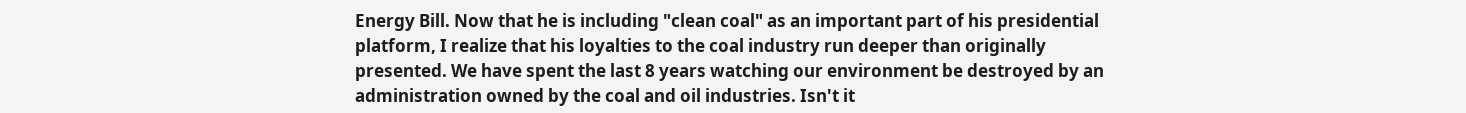Energy Bill. Now that he is including "clean coal" as an important part of his presidential platform, I realize that his loyalties to the coal industry run deeper than originally presented. We have spent the last 8 years watching our environment be destroyed by an administration owned by the coal and oil industries. Isn't it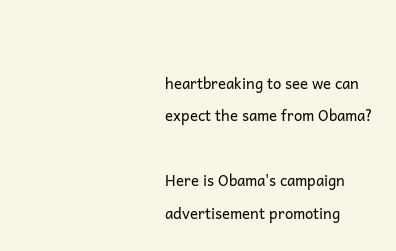heartbreaking to see we can expect the same from Obama?

Here is Obama's campaign advertisement promoting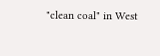"clean coal" in West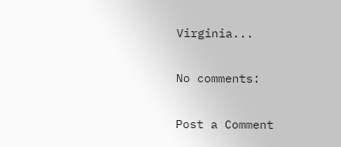Virginia...

No comments:

Post a Comment